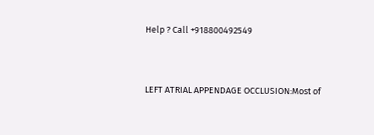Help ? Call +918800492549


LEFT ATRIAL APPENDAGE OCCLUSION:Most of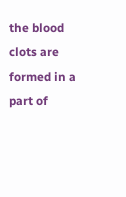the blood clots are formed in a part of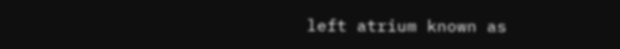left atrium known as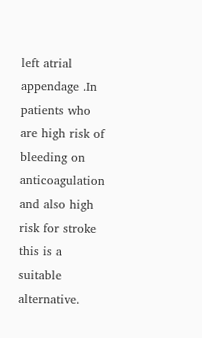left atrial appendage .In patients who are high risk of bleeding on anticoagulation and also high risk for stroke this is a suitable alternative.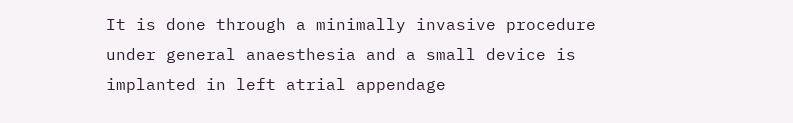It is done through a minimally invasive procedure under general anaesthesia and a small device is implanted in left atrial appendage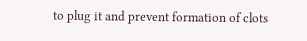to plug it and prevent formation of clots